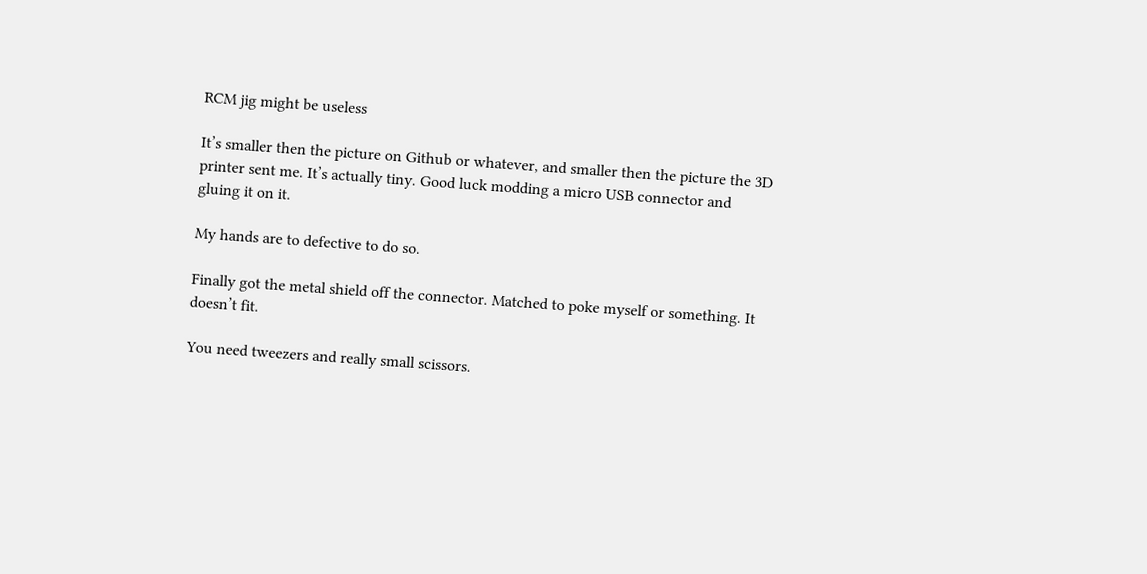RCM jig might be useless

It’s smaller then the picture on Github or whatever, and smaller then the picture the 3D printer sent me. It’s actually tiny. Good luck modding a micro USB connector and gluing it on it.

My hands are to defective to do so.

Finally got the metal shield off the connector. Matched to poke myself or something. It doesn’t fit.

You need tweezers and really small scissors.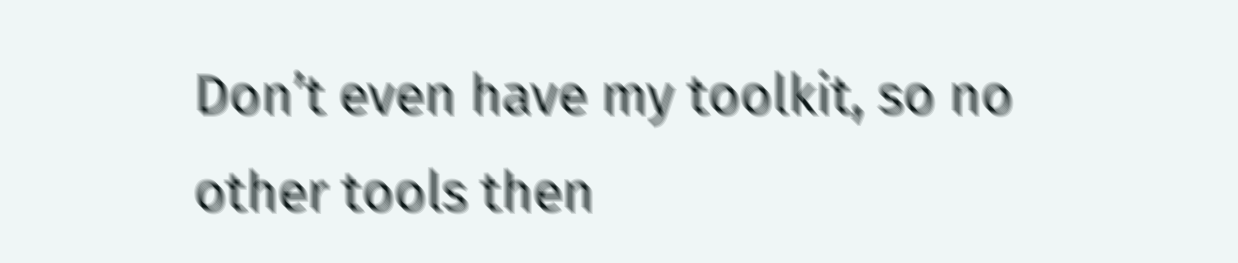Don’t even have my toolkit, so no other tools then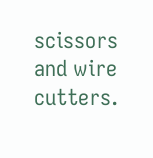scissors and wire cutters.